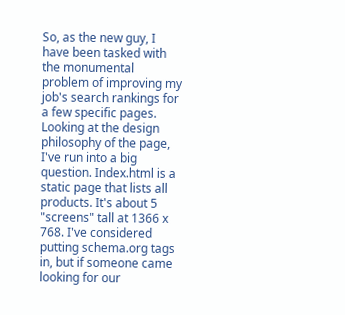So, as the new guy, I have been tasked with the monumental problem of improving my job's search rankings for a few specific pages. Looking at the design philosophy of the page, I've run into a big question. Index.html is a static page that lists all products. It's about 5 "screens" tall at 1366 x 768. I've considered putting schema.org tags in, but if someone came looking for our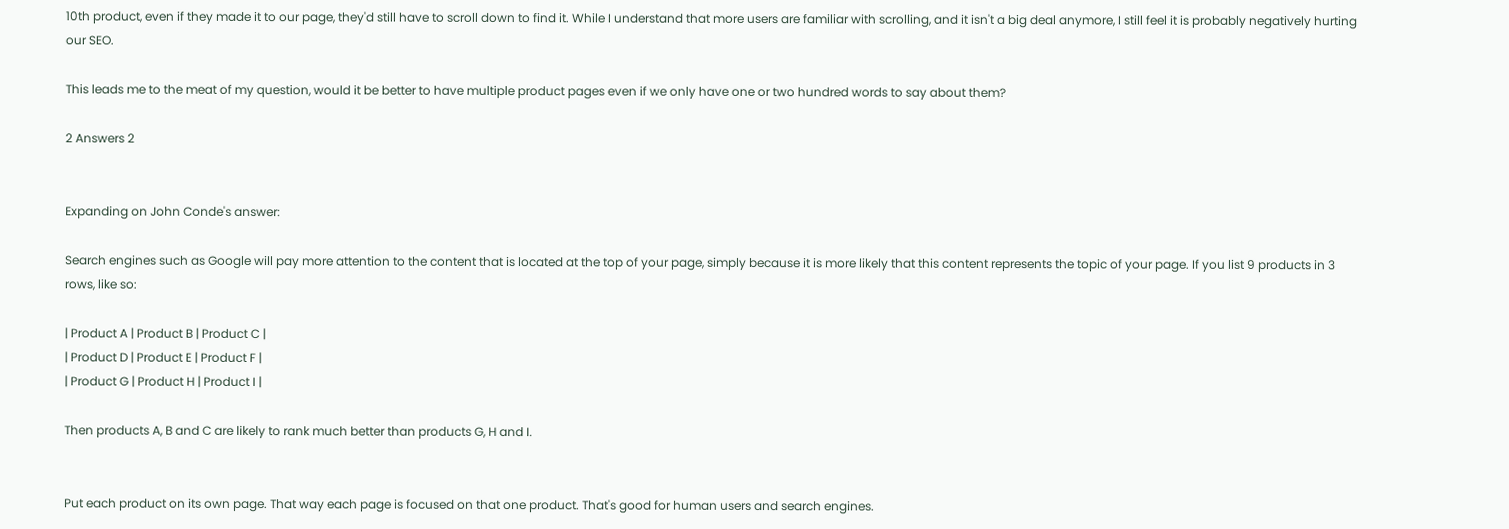10th product, even if they made it to our page, they'd still have to scroll down to find it. While I understand that more users are familiar with scrolling, and it isn't a big deal anymore, I still feel it is probably negatively hurting our SEO.

This leads me to the meat of my question, would it be better to have multiple product pages even if we only have one or two hundred words to say about them?

2 Answers 2


Expanding on John Conde's answer:

Search engines such as Google will pay more attention to the content that is located at the top of your page, simply because it is more likely that this content represents the topic of your page. If you list 9 products in 3 rows, like so:

| Product A | Product B | Product C |
| Product D | Product E | Product F |
| Product G | Product H | Product I |

Then products A, B and C are likely to rank much better than products G, H and I.


Put each product on its own page. That way each page is focused on that one product. That's good for human users and search engines.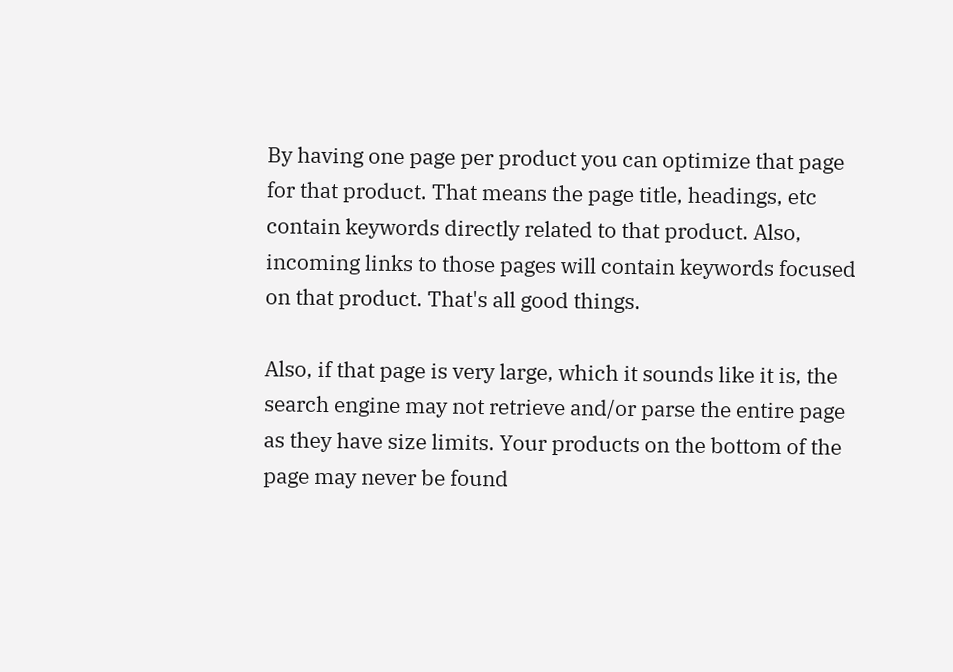By having one page per product you can optimize that page for that product. That means the page title, headings, etc contain keywords directly related to that product. Also, incoming links to those pages will contain keywords focused on that product. That's all good things.

Also, if that page is very large, which it sounds like it is, the search engine may not retrieve and/or parse the entire page as they have size limits. Your products on the bottom of the page may never be found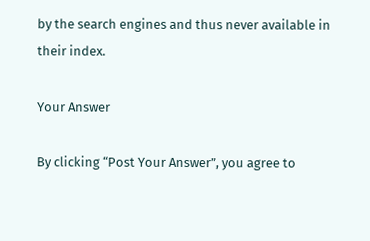by the search engines and thus never available in their index.

Your Answer

By clicking “Post Your Answer”, you agree to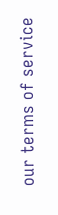our terms of service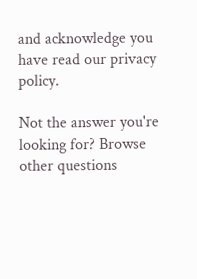and acknowledge you have read our privacy policy.

Not the answer you're looking for? Browse other questions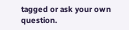tagged or ask your own question.